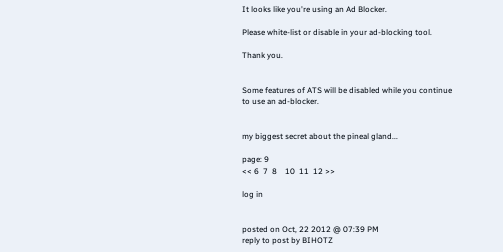It looks like you're using an Ad Blocker.

Please white-list or disable in your ad-blocking tool.

Thank you.


Some features of ATS will be disabled while you continue to use an ad-blocker.


my biggest secret about the pineal gland...

page: 9
<< 6  7  8    10  11  12 >>

log in


posted on Oct, 22 2012 @ 07:39 PM
reply to post by BIHOTZ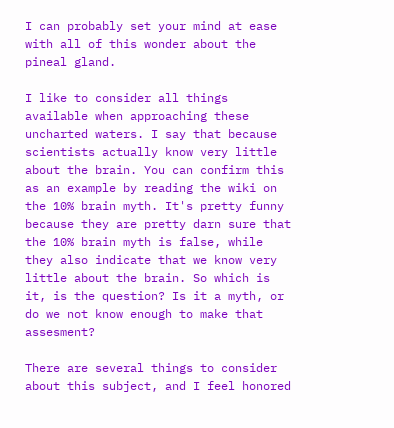I can probably set your mind at ease with all of this wonder about the pineal gland.

I like to consider all things available when approaching these uncharted waters. I say that because scientists actually know very little about the brain. You can confirm this as an example by reading the wiki on the 10% brain myth. It's pretty funny because they are pretty darn sure that the 10% brain myth is false, while they also indicate that we know very little about the brain. So which is it, is the question? Is it a myth, or do we not know enough to make that assesment?

There are several things to consider about this subject, and I feel honored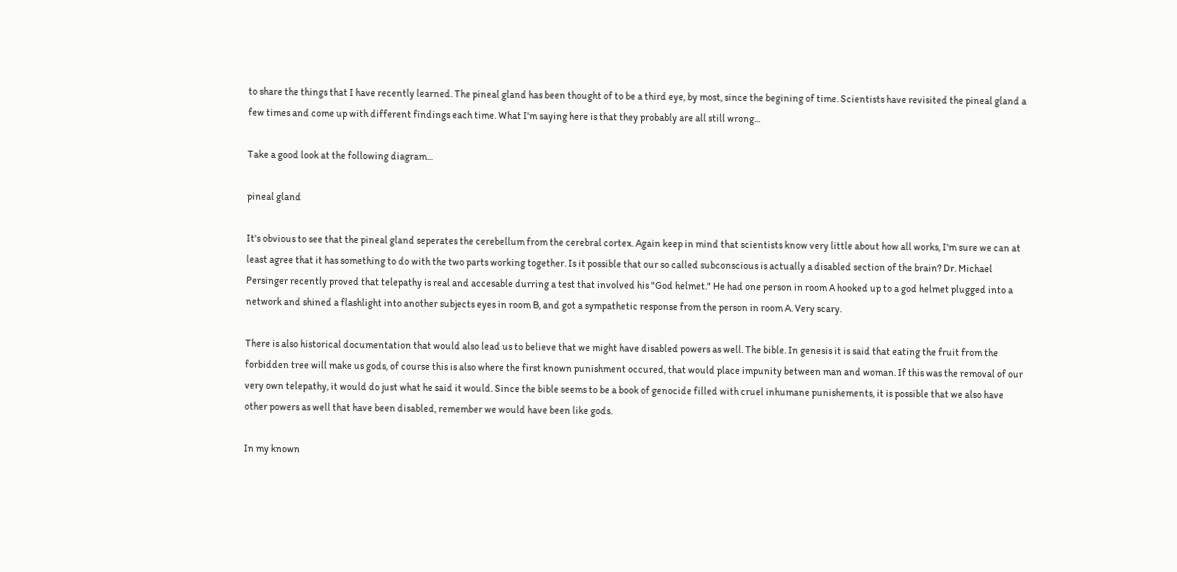to share the things that I have recently learned. The pineal gland has been thought of to be a third eye, by most, since the begining of time. Scientists have revisited the pineal gland a few times and come up with different findings each time. What I'm saying here is that they probably are all still wrong...

Take a good look at the following diagram...

pineal gland

It's obvious to see that the pineal gland seperates the cerebellum from the cerebral cortex. Again keep in mind that scientists know very little about how all works, I'm sure we can at least agree that it has something to do with the two parts working together. Is it possible that our so called subconscious is actually a disabled section of the brain? Dr. Michael Persinger recently proved that telepathy is real and accesable durring a test that involved his "God helmet." He had one person in room A hooked up to a god helmet plugged into a network and shined a flashlight into another subjects eyes in room B, and got a sympathetic response from the person in room A. Very scary.

There is also historical documentation that would also lead us to believe that we might have disabled powers as well. The bible. In genesis it is said that eating the fruit from the forbidden tree will make us gods, of course this is also where the first known punishment occured, that would place impunity between man and woman. If this was the removal of our very own telepathy, it would do just what he said it would. Since the bible seems to be a book of genocide filled with cruel inhumane punishements, it is possible that we also have other powers as well that have been disabled, remember we would have been like gods.

In my known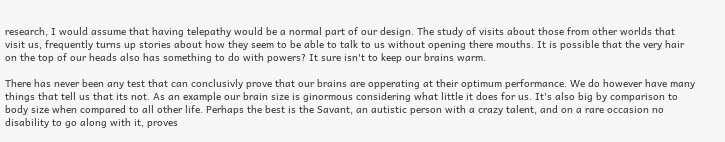research, I would assume that having telepathy would be a normal part of our design. The study of visits about those from other worlds that visit us, frequently turns up stories about how they seem to be able to talk to us without opening there mouths. It is possible that the very hair on the top of our heads also has something to do with powers? It sure isn't to keep our brains warm.

There has never been any test that can conclusivly prove that our brains are opperating at their optimum performance. We do however have many things that tell us that its not. As an example our brain size is ginormous considering what little it does for us. It's also big by comparison to body size when compared to all other life. Perhaps the best is the Savant, an autistic person with a crazy talent, and on a rare occasion no disability to go along with it, proves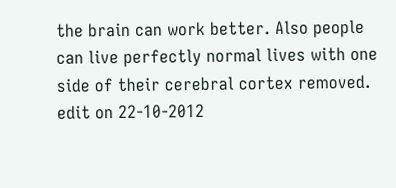the brain can work better. Also people can live perfectly normal lives with one side of their cerebral cortex removed.
edit on 22-10-2012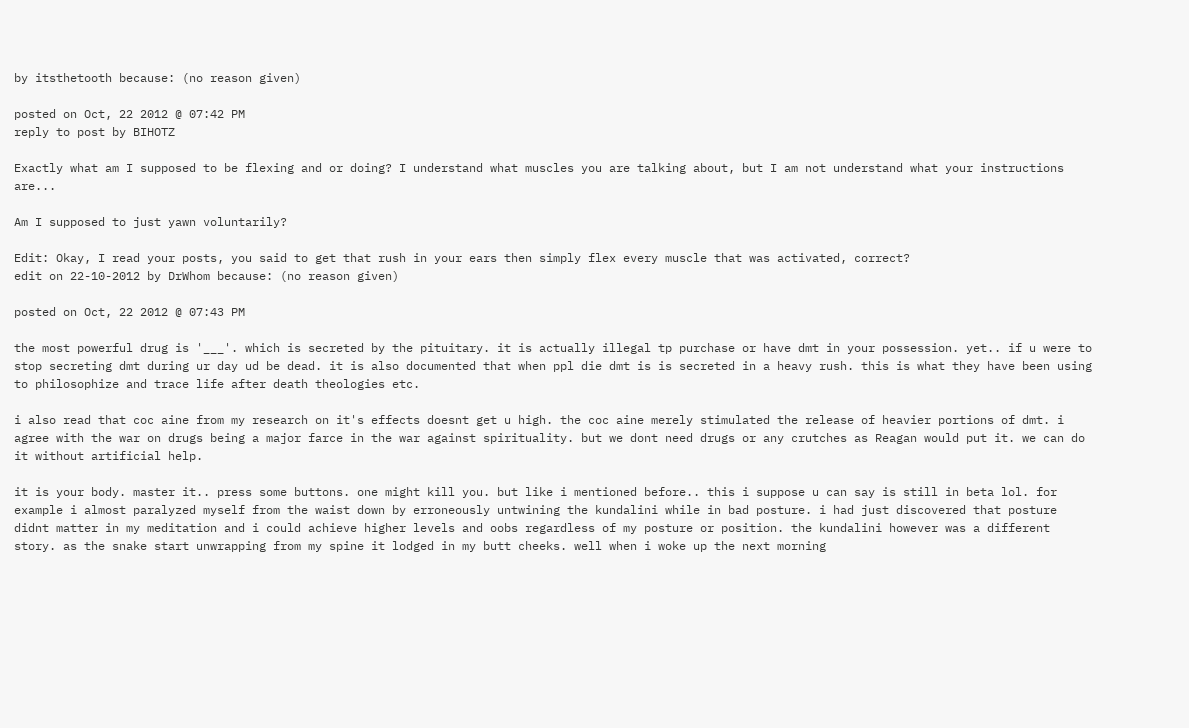by itsthetooth because: (no reason given)

posted on Oct, 22 2012 @ 07:42 PM
reply to post by BIHOTZ

Exactly what am I supposed to be flexing and or doing? I understand what muscles you are talking about, but I am not understand what your instructions are...

Am I supposed to just yawn voluntarily?

Edit: Okay, I read your posts, you said to get that rush in your ears then simply flex every muscle that was activated, correct?
edit on 22-10-2012 by DrWhom because: (no reason given)

posted on Oct, 22 2012 @ 07:43 PM

the most powerful drug is '___'. which is secreted by the pituitary. it is actually illegal tp purchase or have dmt in your possession. yet.. if u were to stop secreting dmt during ur day ud be dead. it is also documented that when ppl die dmt is is secreted in a heavy rush. this is what they have been using to philosophize and trace life after death theologies etc.

i also read that coc aine from my research on it's effects doesnt get u high. the coc aine merely stimulated the release of heavier portions of dmt. i agree with the war on drugs being a major farce in the war against spirituality. but we dont need drugs or any crutches as Reagan would put it. we can do it without artificial help.

it is your body. master it.. press some buttons. one might kill you. but like i mentioned before.. this i suppose u can say is still in beta lol. for example i almost paralyzed myself from the waist down by erroneously untwining the kundalini while in bad posture. i had just discovered that posture didnt matter in my meditation and i could achieve higher levels and oobs regardless of my posture or position. the kundalini however was a different story. as the snake start unwrapping from my spine it lodged in my butt cheeks. well when i woke up the next morning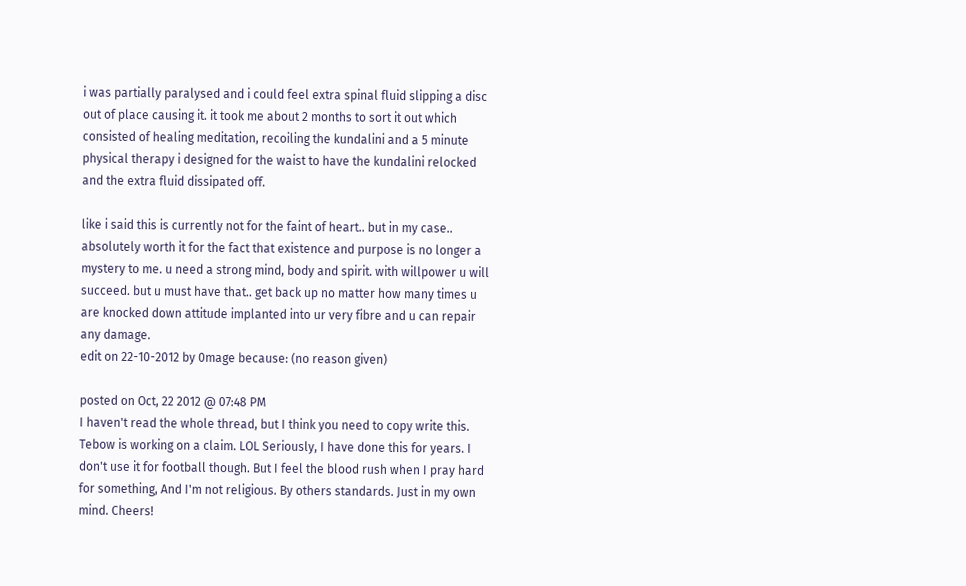i was partially paralysed and i could feel extra spinal fluid slipping a disc out of place causing it. it took me about 2 months to sort it out which consisted of healing meditation, recoiling the kundalini and a 5 minute physical therapy i designed for the waist to have the kundalini relocked and the extra fluid dissipated off.

like i said this is currently not for the faint of heart.. but in my case.. absolutely worth it for the fact that existence and purpose is no longer a mystery to me. u need a strong mind, body and spirit. with willpower u will succeed. but u must have that.. get back up no matter how many times u are knocked down attitude implanted into ur very fibre and u can repair any damage.
edit on 22-10-2012 by 0mage because: (no reason given)

posted on Oct, 22 2012 @ 07:48 PM
I haven't read the whole thread, but I think you need to copy write this. Tebow is working on a claim. LOL Seriously, I have done this for years. I don't use it for football though. But I feel the blood rush when I pray hard for something, And I'm not religious. By others standards. Just in my own mind. Cheers!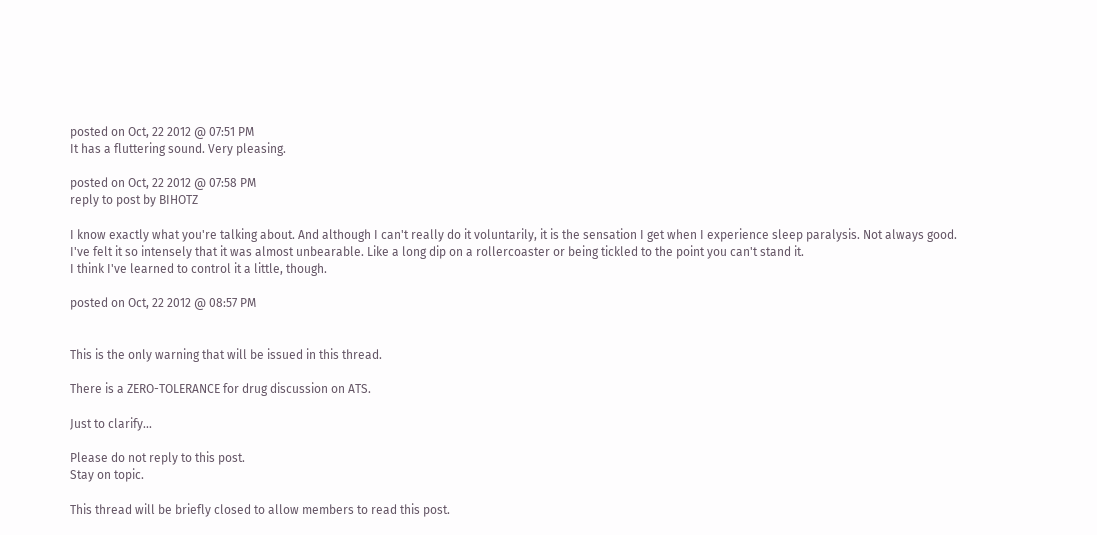posted on Oct, 22 2012 @ 07:51 PM
It has a fluttering sound. Very pleasing.

posted on Oct, 22 2012 @ 07:58 PM
reply to post by BIHOTZ

I know exactly what you're talking about. And although I can't really do it voluntarily, it is the sensation I get when I experience sleep paralysis. Not always good. I've felt it so intensely that it was almost unbearable. Like a long dip on a rollercoaster or being tickled to the point you can't stand it.
I think I've learned to control it a little, though.

posted on Oct, 22 2012 @ 08:57 PM


This is the only warning that will be issued in this thread.

There is a ZERO-TOLERANCE for drug discussion on ATS.

Just to clarify...

Please do not reply to this post.
Stay on topic.

This thread will be briefly closed to allow members to read this post.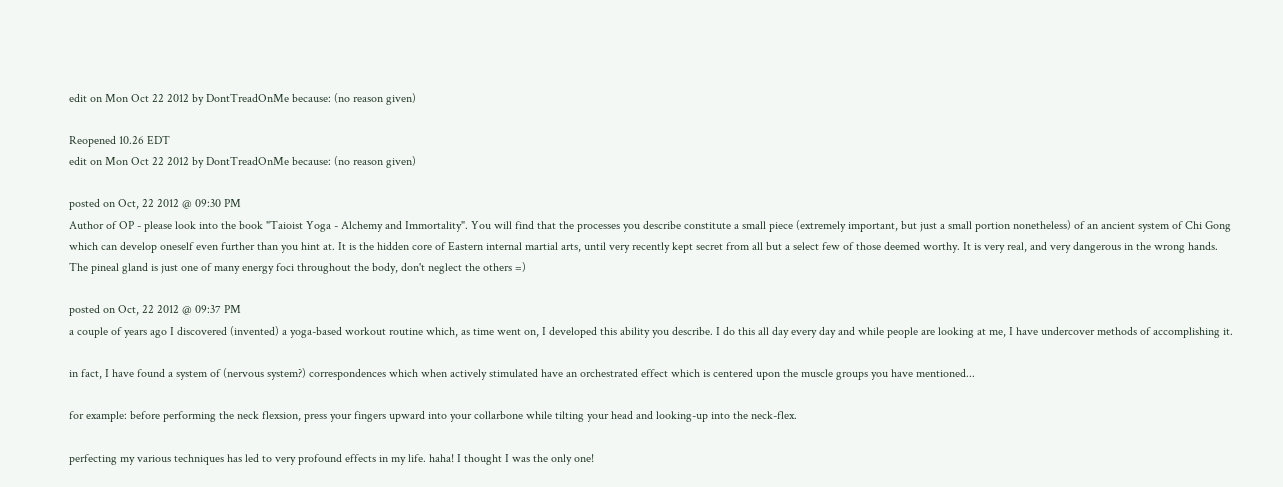edit on Mon Oct 22 2012 by DontTreadOnMe because: (no reason given)

Reopened 10.26 EDT
edit on Mon Oct 22 2012 by DontTreadOnMe because: (no reason given)

posted on Oct, 22 2012 @ 09:30 PM
Author of OP - please look into the book "Taioist Yoga - Alchemy and Immortality". You will find that the processes you describe constitute a small piece (extremely important, but just a small portion nonetheless) of an ancient system of Chi Gong which can develop oneself even further than you hint at. It is the hidden core of Eastern internal martial arts, until very recently kept secret from all but a select few of those deemed worthy. It is very real, and very dangerous in the wrong hands. The pineal gland is just one of many energy foci throughout the body, don't neglect the others =)

posted on Oct, 22 2012 @ 09:37 PM
a couple of years ago I discovered (invented) a yoga-based workout routine which, as time went on, I developed this ability you describe. I do this all day every day and while people are looking at me, I have undercover methods of accomplishing it.

in fact, I have found a system of (nervous system?) correspondences which when actively stimulated have an orchestrated effect which is centered upon the muscle groups you have mentioned...

for example: before performing the neck flexsion, press your fingers upward into your collarbone while tilting your head and looking-up into the neck-flex.

perfecting my various techniques has led to very profound effects in my life. haha! I thought I was the only one!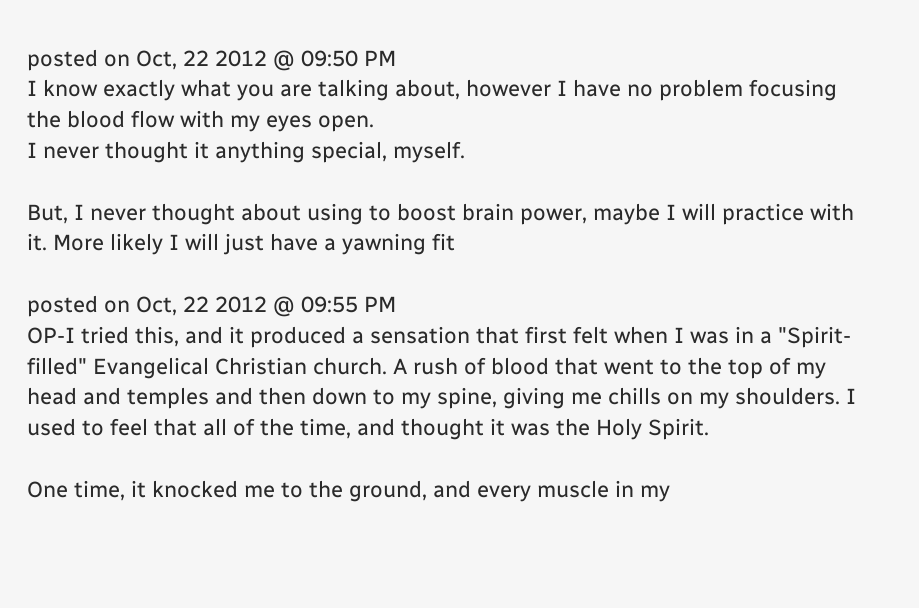posted on Oct, 22 2012 @ 09:50 PM
I know exactly what you are talking about, however I have no problem focusing the blood flow with my eyes open.
I never thought it anything special, myself.

But, I never thought about using to boost brain power, maybe I will practice with it. More likely I will just have a yawning fit

posted on Oct, 22 2012 @ 09:55 PM
OP-I tried this, and it produced a sensation that first felt when I was in a "Spirit-filled" Evangelical Christian church. A rush of blood that went to the top of my head and temples and then down to my spine, giving me chills on my shoulders. I used to feel that all of the time, and thought it was the Holy Spirit.

One time, it knocked me to the ground, and every muscle in my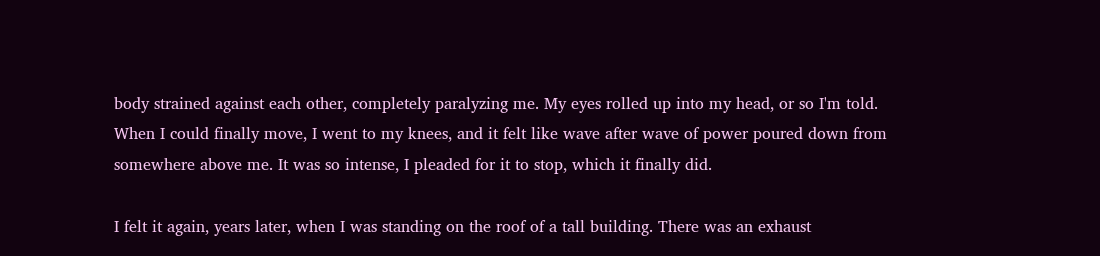body strained against each other, completely paralyzing me. My eyes rolled up into my head, or so I'm told. When I could finally move, I went to my knees, and it felt like wave after wave of power poured down from somewhere above me. It was so intense, I pleaded for it to stop, which it finally did.

I felt it again, years later, when I was standing on the roof of a tall building. There was an exhaust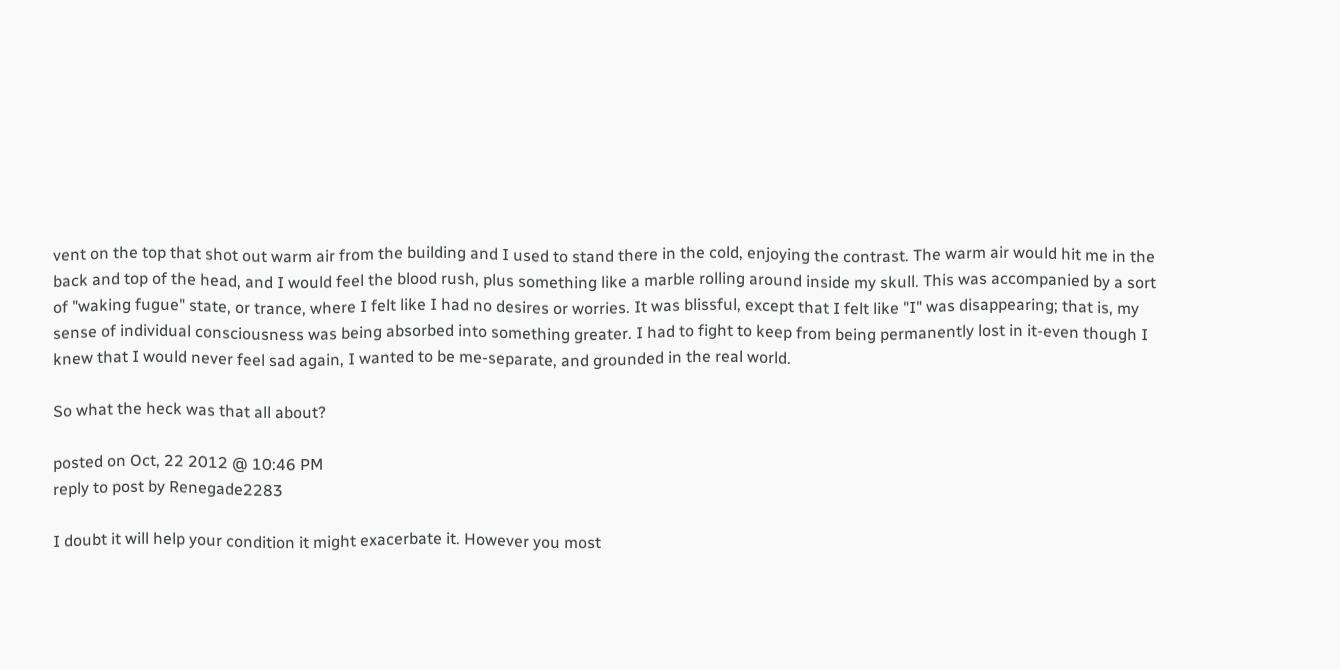vent on the top that shot out warm air from the building and I used to stand there in the cold, enjoying the contrast. The warm air would hit me in the back and top of the head, and I would feel the blood rush, plus something like a marble rolling around inside my skull. This was accompanied by a sort of "waking fugue" state, or trance, where I felt like I had no desires or worries. It was blissful, except that I felt like "I" was disappearing; that is, my sense of individual consciousness was being absorbed into something greater. I had to fight to keep from being permanently lost in it-even though I knew that I would never feel sad again, I wanted to be me-separate, and grounded in the real world.

So what the heck was that all about?

posted on Oct, 22 2012 @ 10:46 PM
reply to post by Renegade2283

I doubt it will help your condition it might exacerbate it. However you most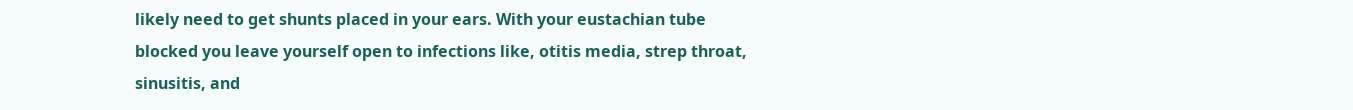likely need to get shunts placed in your ears. With your eustachian tube blocked you leave yourself open to infections like, otitis media, strep throat, sinusitis, and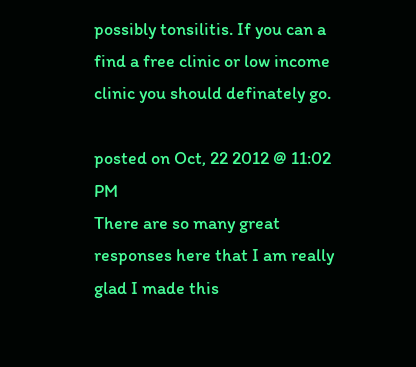possibly tonsilitis. If you can a find a free clinic or low income clinic you should definately go.

posted on Oct, 22 2012 @ 11:02 PM
There are so many great responses here that I am really glad I made this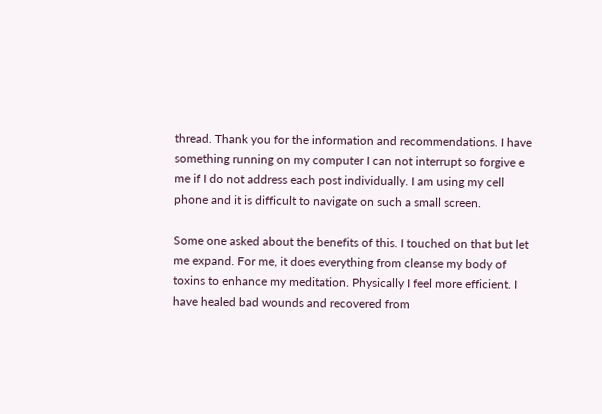thread. Thank you for the information and recommendations. I have something running on my computer I can not interrupt so forgive e me if I do not address each post individually. I am using my cell phone and it is difficult to navigate on such a small screen.

Some one asked about the benefits of this. I touched on that but let me expand. For me, it does everything from cleanse my body of toxins to enhance my meditation. Physically I feel more efficient. I have healed bad wounds and recovered from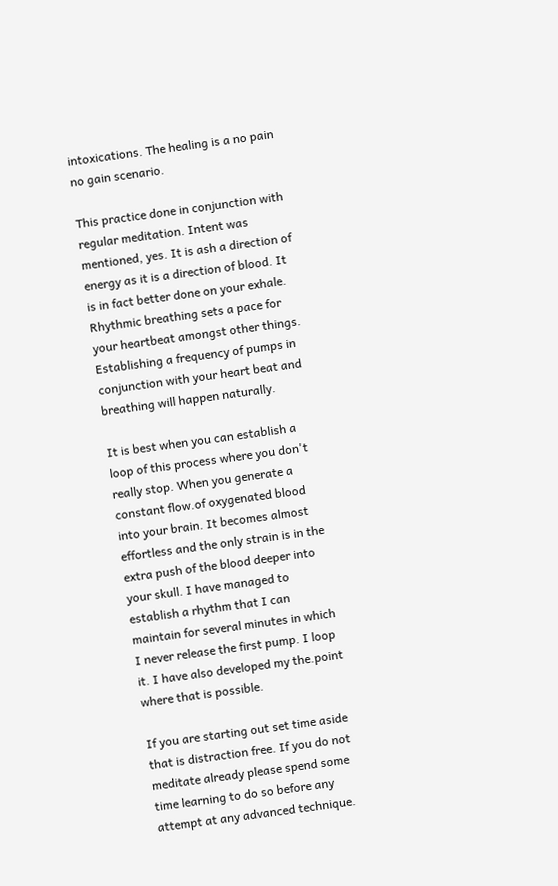intoxications. The healing is a no pain no gain scenario.

This practice done in conjunction with regular meditation. Intent was mentioned, yes. It is ash a direction of energy as it is a direction of blood. It is in fact better done on your exhale. Rhythmic breathing sets a pace for your heartbeat amongst other things. Establishing a frequency of pumps in conjunction with your heart beat and breathing will happen naturally.

It is best when you can establish a loop of this process where you don't really stop. When you generate a constant flow.of oxygenated blood into your brain. It becomes almost effortless and the only strain is in the extra push of the blood deeper into your skull. I have managed to establish a rhythm that I can maintain for several minutes in which I never release the first pump. I loop it. I have also developed my the.point where that is possible.

If you are starting out set time aside that is distraction free. If you do not meditate already please spend some time learning to do so before any attempt at any advanced technique.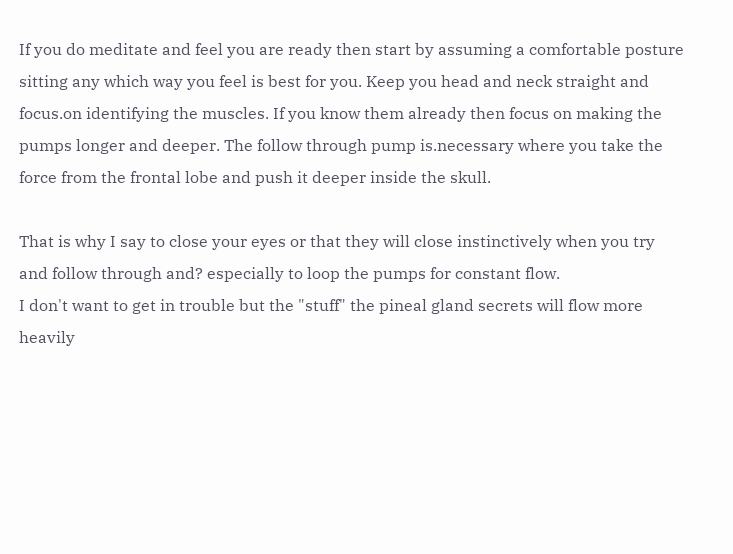If you do meditate and feel you are ready then start by assuming a comfortable posture sitting any which way you feel is best for you. Keep you head and neck straight and focus.on identifying the muscles. If you know them already then focus on making the pumps longer and deeper. The follow through pump is.necessary where you take the force from the frontal lobe and push it deeper inside the skull.

That is why I say to close your eyes or that they will close instinctively when you try and follow through and? especially to loop the pumps for constant flow.
I don't want to get in trouble but the "stuff" the pineal gland secrets will flow more heavily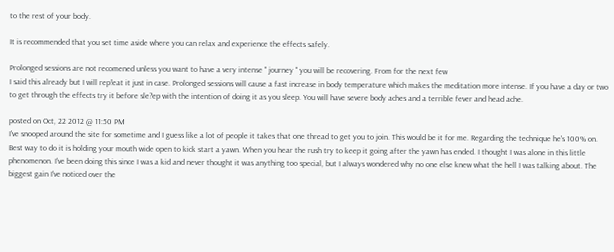to the rest of your body.

It is recommended that you set time aside where you can relax and experience the effects safely.

Prolonged sessions are not recomened unless you want to have a very intense " journey " you will be recovering. From for the next few
I said this already but I will rep!eat it just in case. Prolonged sessions will cause a fast increase in body temperature which makes the meditation more intense. If you have a day or two to get through the effects try it before sle?ep with the intention of doing it as you sleep. You will have severe body aches and a terrible fever and head ache.

posted on Oct, 22 2012 @ 11:50 PM
I've snooped around the site for sometime and I guess like a lot of people it takes that one thread to get you to join. This would be it for me. Regarding the technique he's 100% on. Best way to do it is holding your mouth wide open to kick start a yawn. When you hear the rush try to keep it going after the yawn has ended. I thought I was alone in this little phenomenon. I've been doing this since I was a kid and never thought it was anything too special, but I always wondered why no one else knew what the hell I was talking about. The biggest gain I've noticed over the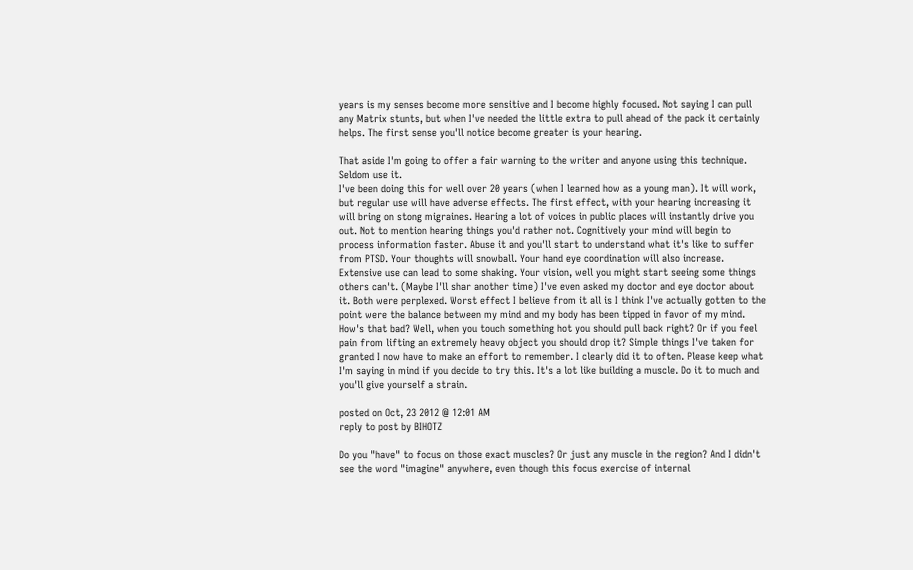years is my senses become more sensitive and I become highly focused. Not saying I can pull any Matrix stunts, but when I've needed the little extra to pull ahead of the pack it certainly helps. The first sense you'll notice become greater is your hearing.

That aside I'm going to offer a fair warning to the writer and anyone using this technique. Seldom use it.
I've been doing this for well over 20 years (when I learned how as a young man). It will work, but regular use will have adverse effects. The first effect, with your hearing increasing it will bring on stong migraines. Hearing a lot of voices in public places will instantly drive you out. Not to mention hearing things you'd rather not. Cognitively your mind will begin to process information faster. Abuse it and you'll start to understand what it's like to suffer from PTSD. Your thoughts will snowball. Your hand eye coordination will also increase. Extensive use can lead to some shaking. Your vision, well you might start seeing some things others can't. (Maybe I'll shar another time) I've even asked my doctor and eye doctor about it. Both were perplexed. Worst effect I believe from it all is I think I've actually gotten to the point were the balance between my mind and my body has been tipped in favor of my mind. How's that bad? Well, when you touch something hot you should pull back right? Or if you feel pain from lifting an extremely heavy object you should drop it? Simple things I've taken for granted I now have to make an effort to remember. I clearly did it to often. Please keep what I'm saying in mind if you decide to try this. It's a lot like building a muscle. Do it to much and you'll give yourself a strain.

posted on Oct, 23 2012 @ 12:01 AM
reply to post by BIHOTZ

Do you "have" to focus on those exact muscles? Or just any muscle in the region? And I didn't see the word "imagine" anywhere, even though this focus exercise of internal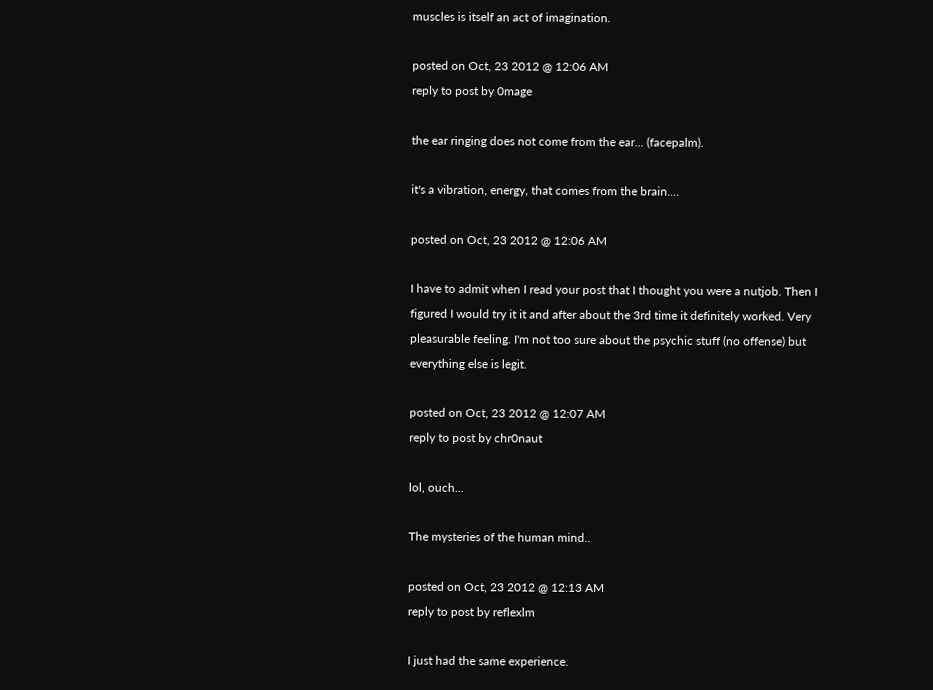muscles is itself an act of imagination.

posted on Oct, 23 2012 @ 12:06 AM
reply to post by 0mage

the ear ringing does not come from the ear... (facepalm).

it's a vibration, energy, that comes from the brain....

posted on Oct, 23 2012 @ 12:06 AM

I have to admit when I read your post that I thought you were a nutjob. Then I figured I would try it it and after about the 3rd time it definitely worked. Very pleasurable feeling. I'm not too sure about the psychic stuff (no offense) but everything else is legit.

posted on Oct, 23 2012 @ 12:07 AM
reply to post by chr0naut

lol, ouch...

The mysteries of the human mind..

posted on Oct, 23 2012 @ 12:13 AM
reply to post by reflexlm

I just had the same experience.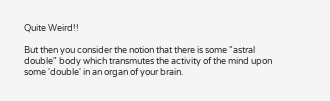Quite Weird!!

But then you consider the notion that there is some "astral double" body which transmutes the activity of the mind upon some 'double' in an organ of your brain.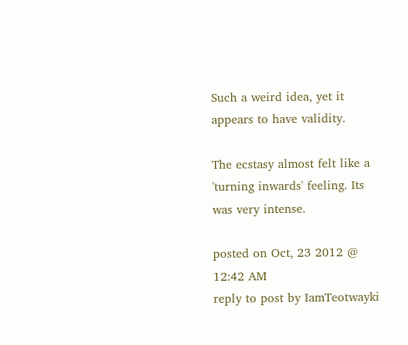Such a weird idea, yet it appears to have validity.

The ecstasy almost felt like a 'turning inwards' feeling. Its was very intense.

posted on Oct, 23 2012 @ 12:42 AM
reply to post by IamTeotwayki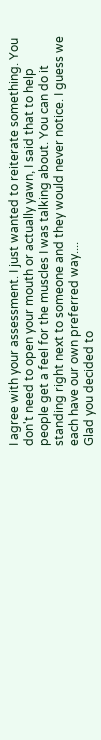I agree with your assessment. I just wanted to reiterate something. You don't need to open your mouth or actually yawn, I said that to help people get a feel for the muscles I was talking about. You can do it standing right next to someone and they would never notice. I guess we each have our own preferred way....
Glad you decided to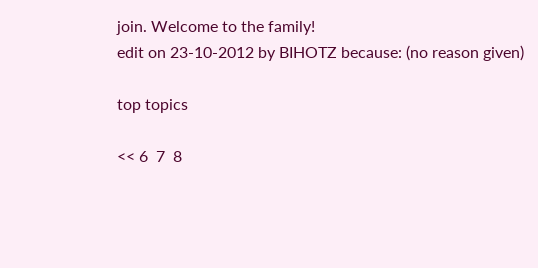join. Welcome to the family!
edit on 23-10-2012 by BIHOTZ because: (no reason given)

top topics

<< 6  7  8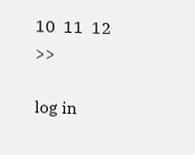10  11  12 >>

log in